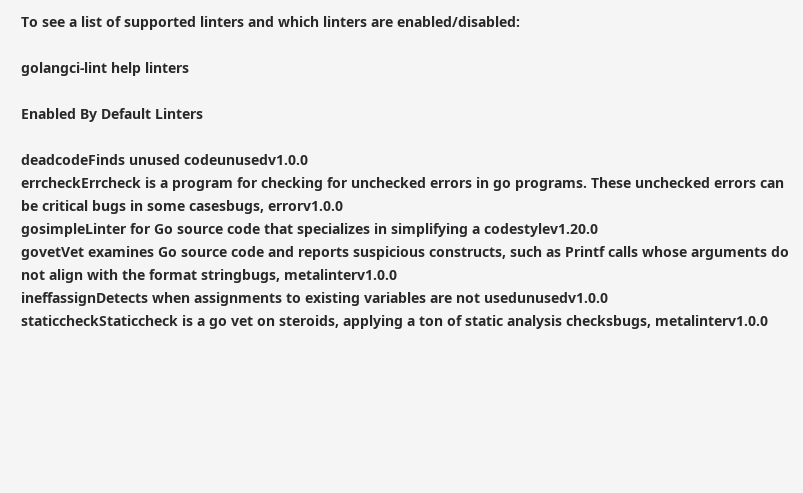To see a list of supported linters and which linters are enabled/disabled:

golangci-lint help linters

Enabled By Default Linters

deadcodeFinds unused codeunusedv1.0.0
errcheckErrcheck is a program for checking for unchecked errors in go programs. These unchecked errors can be critical bugs in some casesbugs, errorv1.0.0
gosimpleLinter for Go source code that specializes in simplifying a codestylev1.20.0
govetVet examines Go source code and reports suspicious constructs, such as Printf calls whose arguments do not align with the format stringbugs, metalinterv1.0.0
ineffassignDetects when assignments to existing variables are not usedunusedv1.0.0
staticcheckStaticcheck is a go vet on steroids, applying a ton of static analysis checksbugs, metalinterv1.0.0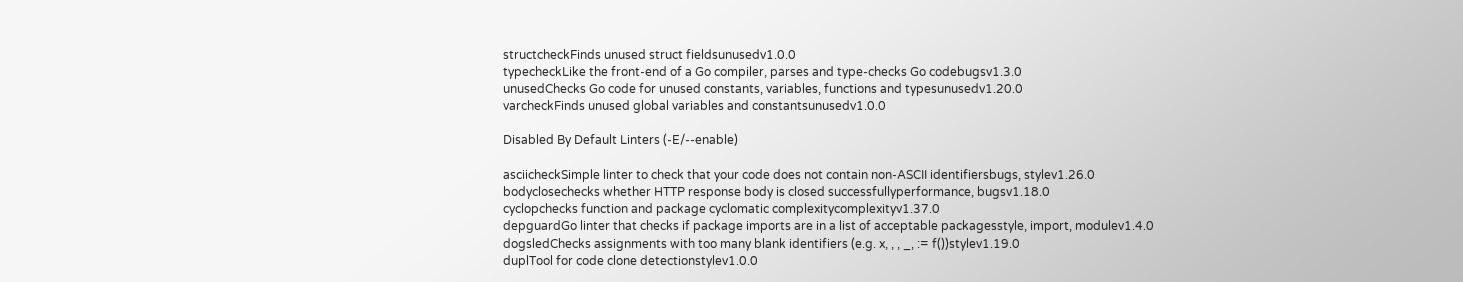structcheckFinds unused struct fieldsunusedv1.0.0
typecheckLike the front-end of a Go compiler, parses and type-checks Go codebugsv1.3.0
unusedChecks Go code for unused constants, variables, functions and typesunusedv1.20.0
varcheckFinds unused global variables and constantsunusedv1.0.0

Disabled By Default Linters (-E/--enable)

asciicheckSimple linter to check that your code does not contain non-ASCII identifiersbugs, stylev1.26.0
bodyclosechecks whether HTTP response body is closed successfullyperformance, bugsv1.18.0
cyclopchecks function and package cyclomatic complexitycomplexityv1.37.0
depguardGo linter that checks if package imports are in a list of acceptable packagesstyle, import, modulev1.4.0
dogsledChecks assignments with too many blank identifiers (e.g. x, , , _, := f())stylev1.19.0
duplTool for code clone detectionstylev1.0.0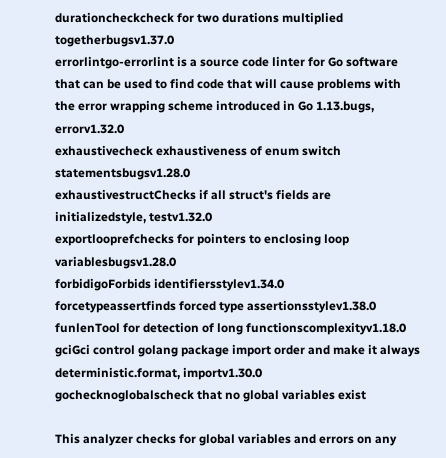durationcheckcheck for two durations multiplied togetherbugsv1.37.0
errorlintgo-errorlint is a source code linter for Go software that can be used to find code that will cause problems with the error wrapping scheme introduced in Go 1.13.bugs, errorv1.32.0
exhaustivecheck exhaustiveness of enum switch statementsbugsv1.28.0
exhaustivestructChecks if all struct's fields are initializedstyle, testv1.32.0
exportlooprefchecks for pointers to enclosing loop variablesbugsv1.28.0
forbidigoForbids identifiersstylev1.34.0
forcetypeassertfinds forced type assertionsstylev1.38.0
funlenTool for detection of long functionscomplexityv1.18.0
gciGci control golang package import order and make it always deterministic.format, importv1.30.0
gochecknoglobalscheck that no global variables exist

This analyzer checks for global variables and errors on any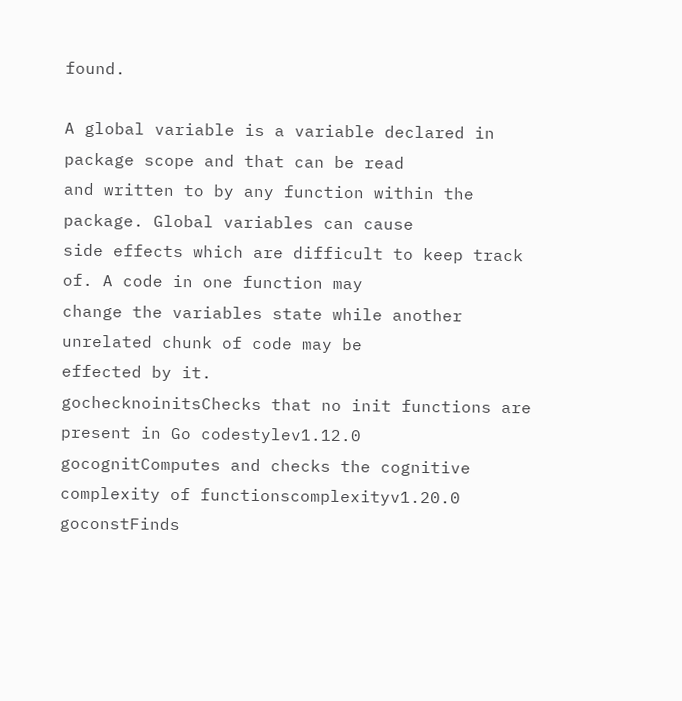found.

A global variable is a variable declared in package scope and that can be read
and written to by any function within the package. Global variables can cause
side effects which are difficult to keep track of. A code in one function may
change the variables state while another unrelated chunk of code may be
effected by it.
gochecknoinitsChecks that no init functions are present in Go codestylev1.12.0
gocognitComputes and checks the cognitive complexity of functionscomplexityv1.20.0
goconstFinds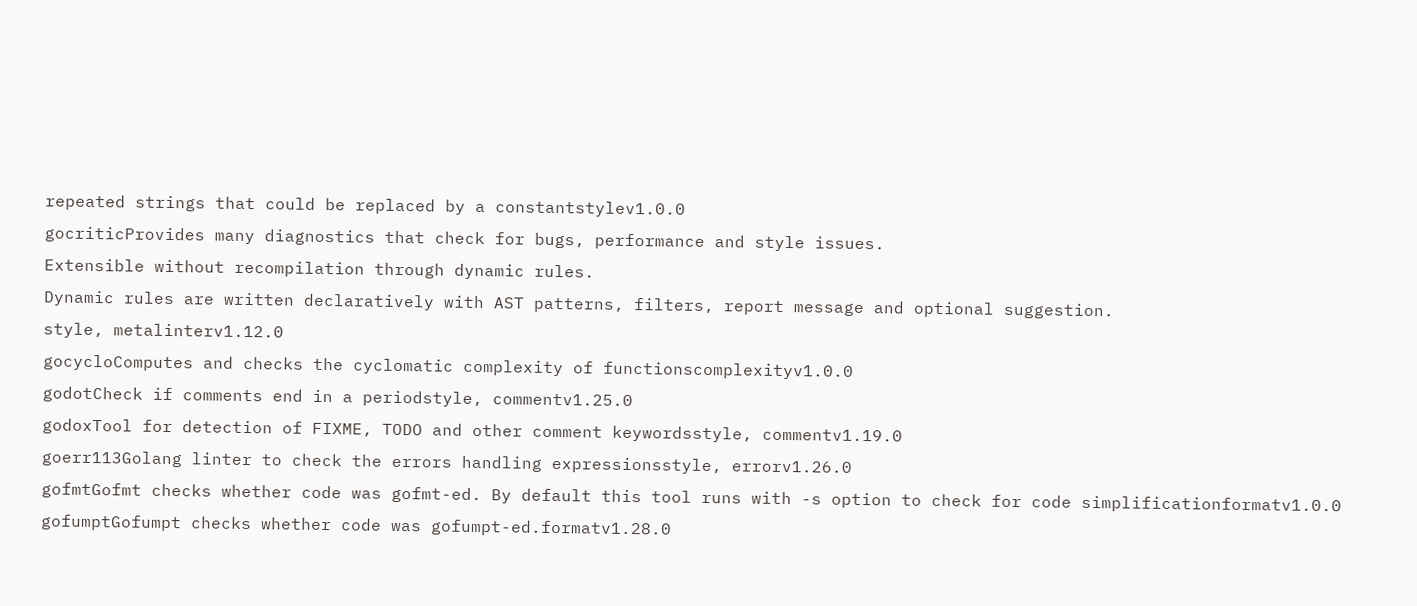repeated strings that could be replaced by a constantstylev1.0.0
gocriticProvides many diagnostics that check for bugs, performance and style issues.
Extensible without recompilation through dynamic rules.
Dynamic rules are written declaratively with AST patterns, filters, report message and optional suggestion.
style, metalinterv1.12.0
gocycloComputes and checks the cyclomatic complexity of functionscomplexityv1.0.0
godotCheck if comments end in a periodstyle, commentv1.25.0
godoxTool for detection of FIXME, TODO and other comment keywordsstyle, commentv1.19.0
goerr113Golang linter to check the errors handling expressionsstyle, errorv1.26.0
gofmtGofmt checks whether code was gofmt-ed. By default this tool runs with -s option to check for code simplificationformatv1.0.0
gofumptGofumpt checks whether code was gofumpt-ed.formatv1.28.0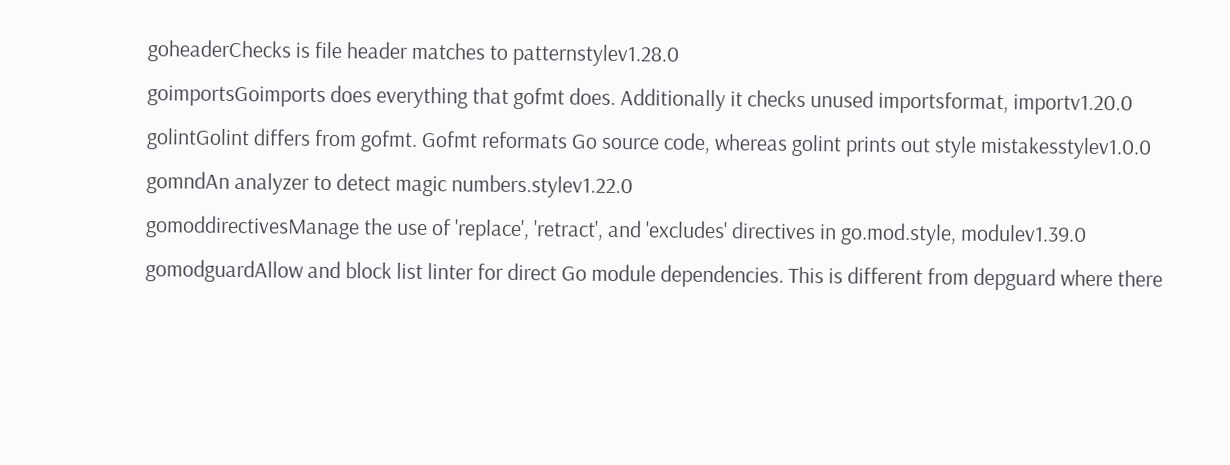goheaderChecks is file header matches to patternstylev1.28.0
goimportsGoimports does everything that gofmt does. Additionally it checks unused importsformat, importv1.20.0
golintGolint differs from gofmt. Gofmt reformats Go source code, whereas golint prints out style mistakesstylev1.0.0
gomndAn analyzer to detect magic numbers.stylev1.22.0
gomoddirectivesManage the use of 'replace', 'retract', and 'excludes' directives in go.mod.style, modulev1.39.0
gomodguardAllow and block list linter for direct Go module dependencies. This is different from depguard where there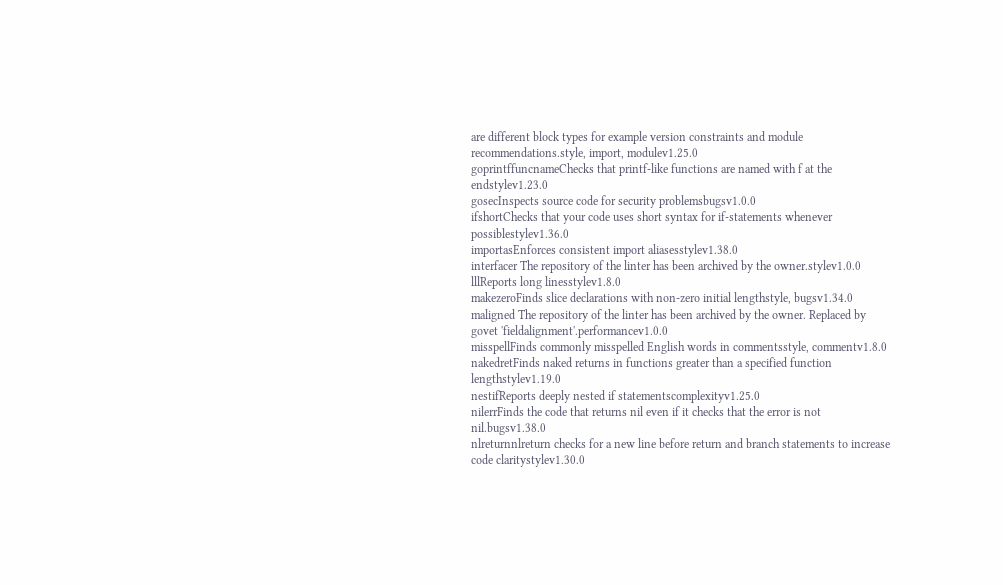are different block types for example version constraints and module recommendations.style, import, modulev1.25.0
goprintffuncnameChecks that printf-like functions are named with f at the endstylev1.23.0
gosecInspects source code for security problemsbugsv1.0.0
ifshortChecks that your code uses short syntax for if-statements whenever possiblestylev1.36.0
importasEnforces consistent import aliasesstylev1.38.0
interfacer The repository of the linter has been archived by the owner.stylev1.0.0
lllReports long linesstylev1.8.0
makezeroFinds slice declarations with non-zero initial lengthstyle, bugsv1.34.0
maligned The repository of the linter has been archived by the owner. Replaced by govet 'fieldalignment'.performancev1.0.0
misspellFinds commonly misspelled English words in commentsstyle, commentv1.8.0
nakedretFinds naked returns in functions greater than a specified function lengthstylev1.19.0
nestifReports deeply nested if statementscomplexityv1.25.0
nilerrFinds the code that returns nil even if it checks that the error is not nil.bugsv1.38.0
nlreturnnlreturn checks for a new line before return and branch statements to increase code claritystylev1.30.0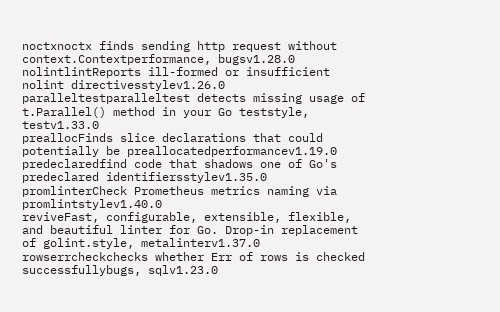noctxnoctx finds sending http request without context.Contextperformance, bugsv1.28.0
nolintlintReports ill-formed or insufficient nolint directivesstylev1.26.0
paralleltestparalleltest detects missing usage of t.Parallel() method in your Go teststyle, testv1.33.0
preallocFinds slice declarations that could potentially be preallocatedperformancev1.19.0
predeclaredfind code that shadows one of Go's predeclared identifiersstylev1.35.0
promlinterCheck Prometheus metrics naming via promlintstylev1.40.0
reviveFast, configurable, extensible, flexible, and beautiful linter for Go. Drop-in replacement of golint.style, metalinterv1.37.0
rowserrcheckchecks whether Err of rows is checked successfullybugs, sqlv1.23.0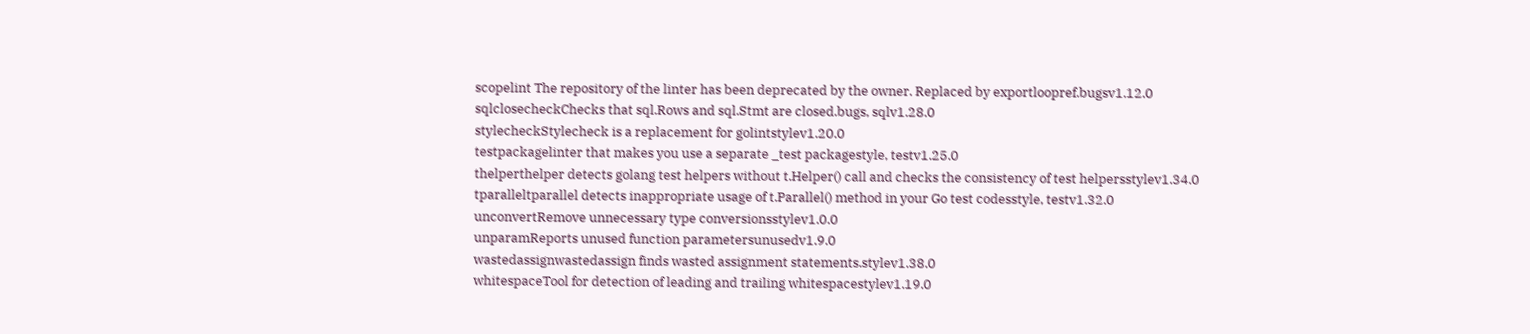scopelint The repository of the linter has been deprecated by the owner. Replaced by exportloopref.bugsv1.12.0
sqlclosecheckChecks that sql.Rows and sql.Stmt are closed.bugs, sqlv1.28.0
stylecheckStylecheck is a replacement for golintstylev1.20.0
testpackagelinter that makes you use a separate _test packagestyle, testv1.25.0
thelperthelper detects golang test helpers without t.Helper() call and checks the consistency of test helpersstylev1.34.0
tparalleltparallel detects inappropriate usage of t.Parallel() method in your Go test codesstyle, testv1.32.0
unconvertRemove unnecessary type conversionsstylev1.0.0
unparamReports unused function parametersunusedv1.9.0
wastedassignwastedassign finds wasted assignment statements.stylev1.38.0
whitespaceTool for detection of leading and trailing whitespacestylev1.19.0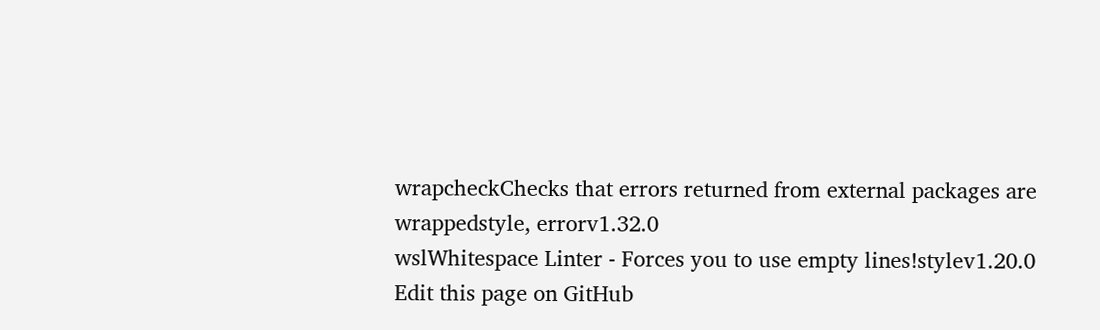wrapcheckChecks that errors returned from external packages are wrappedstyle, errorv1.32.0
wslWhitespace Linter - Forces you to use empty lines!stylev1.20.0
Edit this page on GitHub